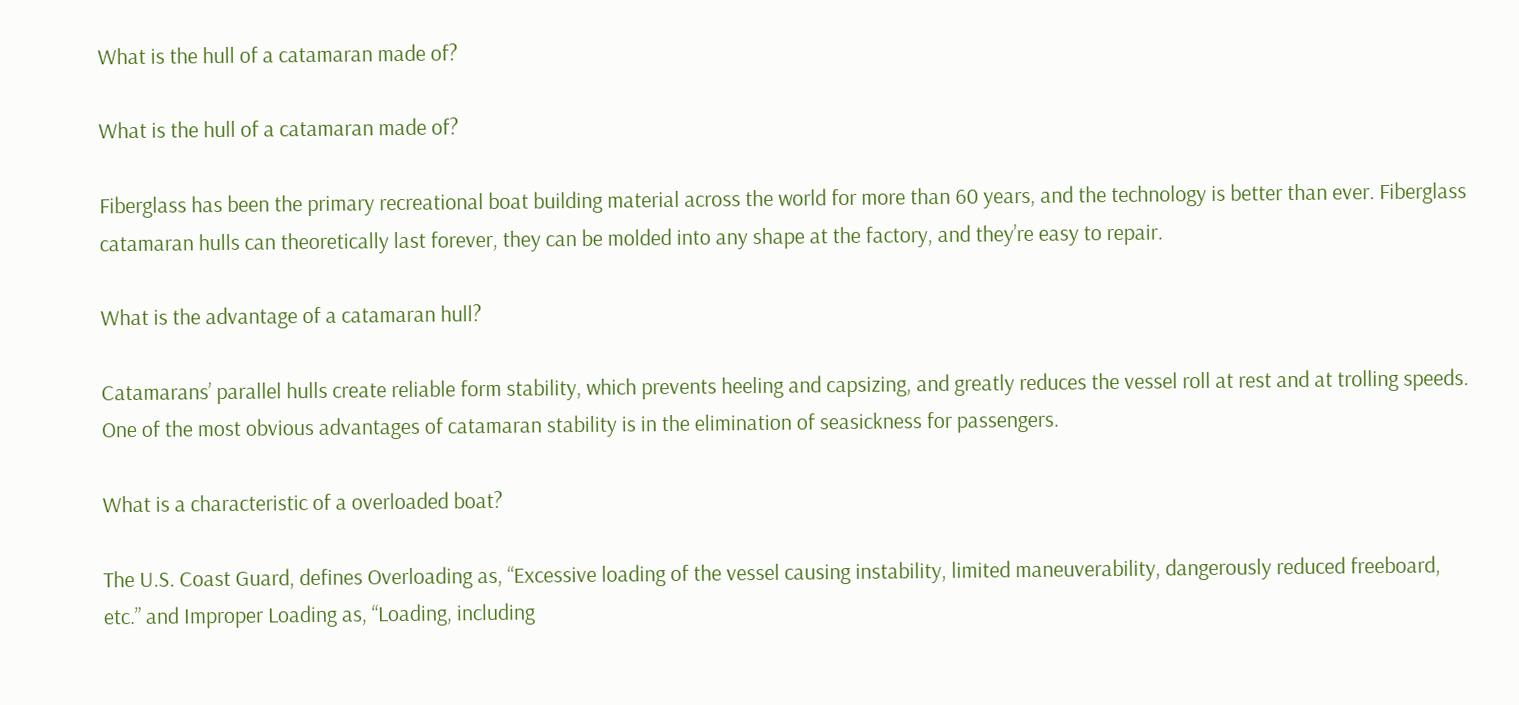What is the hull of a catamaran made of?

What is the hull of a catamaran made of?

Fiberglass has been the primary recreational boat building material across the world for more than 60 years, and the technology is better than ever. Fiberglass catamaran hulls can theoretically last forever, they can be molded into any shape at the factory, and they’re easy to repair.

What is the advantage of a catamaran hull?

Catamarans’ parallel hulls create reliable form stability, which prevents heeling and capsizing, and greatly reduces the vessel roll at rest and at trolling speeds. One of the most obvious advantages of catamaran stability is in the elimination of seasickness for passengers.

What is a characteristic of a overloaded boat?

The U.S. Coast Guard, defines Overloading as, “Excessive loading of the vessel causing instability, limited maneuverability, dangerously reduced freeboard, etc.” and Improper Loading as, “Loading, including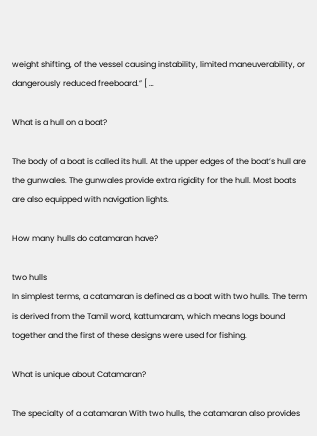weight shifting, of the vessel causing instability, limited maneuverability, or dangerously reduced freeboard.” [ …

What is a hull on a boat?

The body of a boat is called its hull. At the upper edges of the boat’s hull are the gunwales. The gunwales provide extra rigidity for the hull. Most boats are also equipped with navigation lights.

How many hulls do catamaran have?

two hulls
In simplest terms, a catamaran is defined as a boat with two hulls. The term is derived from the Tamil word, kattumaram, which means logs bound together and the first of these designs were used for fishing.

What is unique about Catamaran?

The specialty of a catamaran With two hulls, the catamaran also provides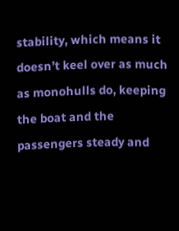stability, which means it doesn’t keel over as much as monohulls do, keeping the boat and the passengers steady and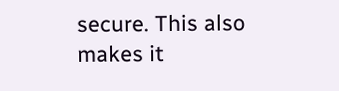secure. This also makes it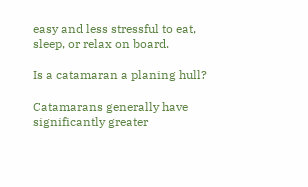easy and less stressful to eat, sleep, or relax on board.

Is a catamaran a planing hull?

Catamarans generally have significantly greater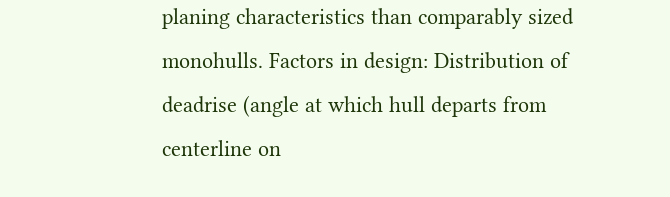planing characteristics than comparably sized monohulls. Factors in design: Distribution of deadrise (angle at which hull departs from centerline on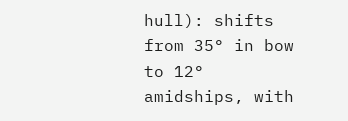hull): shifts from 35° in bow to 12° amidships, with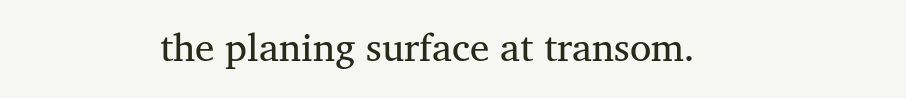the planing surface at transom.